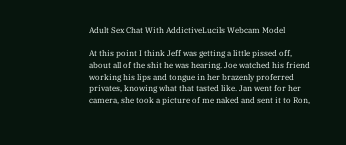Adult Sex Chat With AddictiveLucils Webcam Model

At this point I think Jeff was getting a little pissed off, about all of the shit he was hearing. Joe watched his friend working his lips and tongue in her brazenly proferred privates, knowing what that tasted like. Jan went for her camera, she took a picture of me naked and sent it to Ron,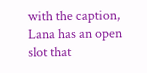with the caption, Lana has an open slot that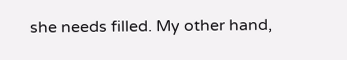she needs filled. My other hand,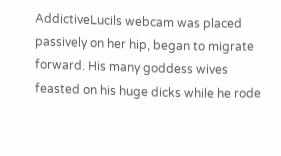AddictiveLucils webcam was placed passively on her hip, began to migrate forward. His many goddess wives feasted on his huge dicks while he rode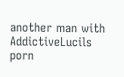another man with AddictiveLucils porn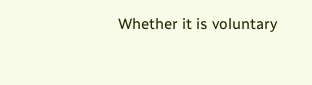Whether it is voluntary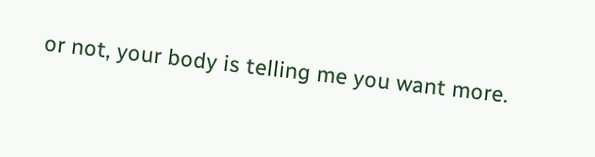or not, your body is telling me you want more.